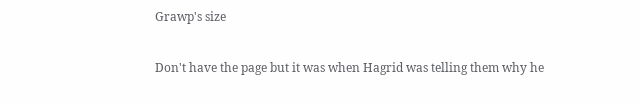Grawp's size

Don't have the page but it was when Hagrid was telling them why he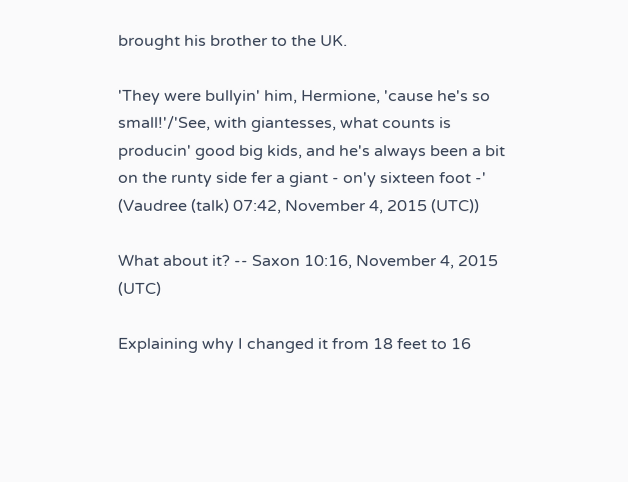brought his brother to the UK.

'They were bullyin' him, Hermione, 'cause he's so small!'/'See, with giantesses, what counts is producin' good big kids, and he's always been a bit on the runty side fer a giant - on'y sixteen foot -' (Vaudree (talk) 07:42, November 4, 2015 (UTC))

What about it? -- Saxon 10:16, November 4, 2015 (UTC)

Explaining why I changed it from 18 feet to 16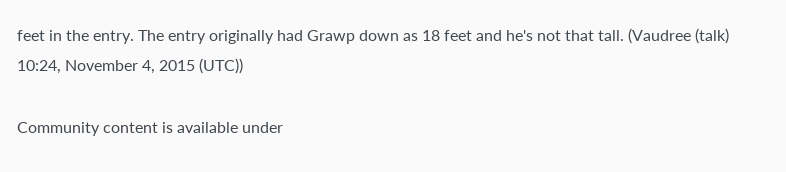feet in the entry. The entry originally had Grawp down as 18 feet and he's not that tall. (Vaudree (talk) 10:24, November 4, 2015 (UTC))

Community content is available under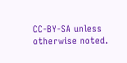CC-BY-SA unless otherwise noted.